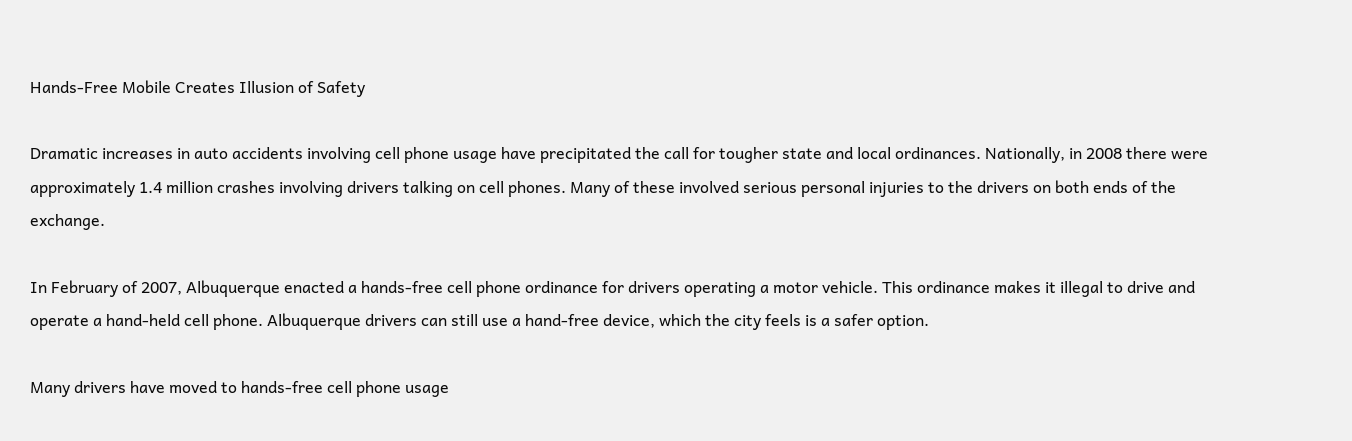Hands-Free Mobile Creates Illusion of Safety

Dramatic increases in auto accidents involving cell phone usage have precipitated the call for tougher state and local ordinances. Nationally, in 2008 there were approximately 1.4 million crashes involving drivers talking on cell phones. Many of these involved serious personal injuries to the drivers on both ends of the exchange.

In February of 2007, Albuquerque enacted a hands-free cell phone ordinance for drivers operating a motor vehicle. This ordinance makes it illegal to drive and operate a hand-held cell phone. Albuquerque drivers can still use a hand-free device, which the city feels is a safer option.

Many drivers have moved to hands-free cell phone usage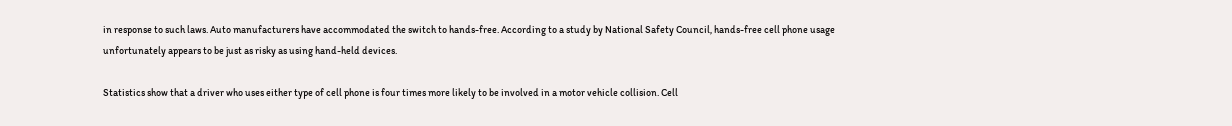in response to such laws. Auto manufacturers have accommodated the switch to hands-free. According to a study by National Safety Council, hands-free cell phone usage unfortunately appears to be just as risky as using hand-held devices.

Statistics show that a driver who uses either type of cell phone is four times more likely to be involved in a motor vehicle collision. Cell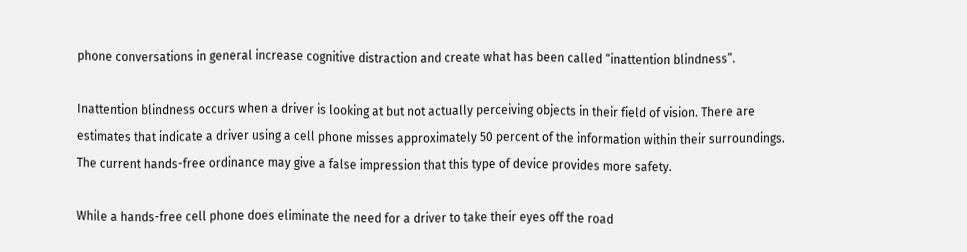phone conversations in general increase cognitive distraction and create what has been called “inattention blindness”.

Inattention blindness occurs when a driver is looking at but not actually perceiving objects in their field of vision. There are estimates that indicate a driver using a cell phone misses approximately 50 percent of the information within their surroundings. The current hands-free ordinance may give a false impression that this type of device provides more safety.

While a hands-free cell phone does eliminate the need for a driver to take their eyes off the road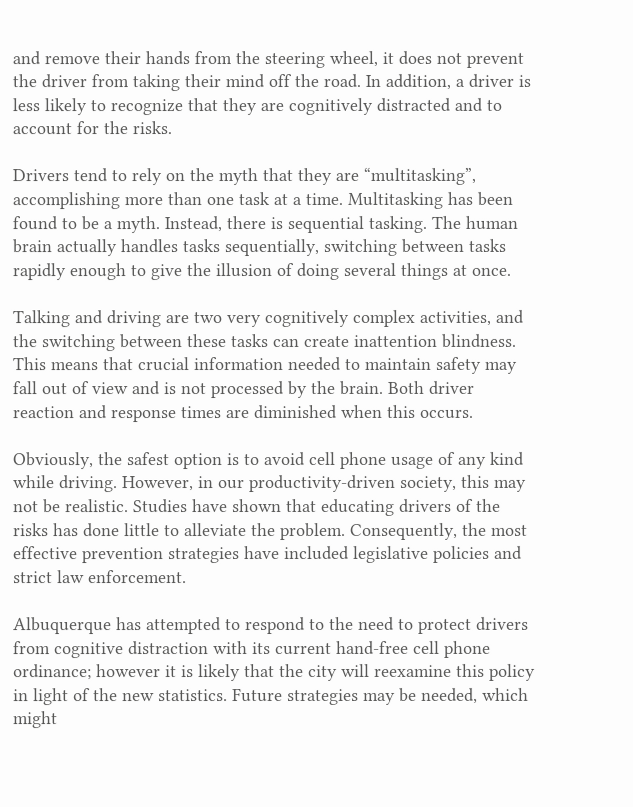and remove their hands from the steering wheel, it does not prevent the driver from taking their mind off the road. In addition, a driver is less likely to recognize that they are cognitively distracted and to account for the risks.

Drivers tend to rely on the myth that they are “multitasking”, accomplishing more than one task at a time. Multitasking has been found to be a myth. Instead, there is sequential tasking. The human brain actually handles tasks sequentially, switching between tasks rapidly enough to give the illusion of doing several things at once.

Talking and driving are two very cognitively complex activities, and the switching between these tasks can create inattention blindness. This means that crucial information needed to maintain safety may fall out of view and is not processed by the brain. Both driver reaction and response times are diminished when this occurs.

Obviously, the safest option is to avoid cell phone usage of any kind while driving. However, in our productivity-driven society, this may not be realistic. Studies have shown that educating drivers of the risks has done little to alleviate the problem. Consequently, the most effective prevention strategies have included legislative policies and strict law enforcement.

Albuquerque has attempted to respond to the need to protect drivers from cognitive distraction with its current hand-free cell phone ordinance; however it is likely that the city will reexamine this policy in light of the new statistics. Future strategies may be needed, which might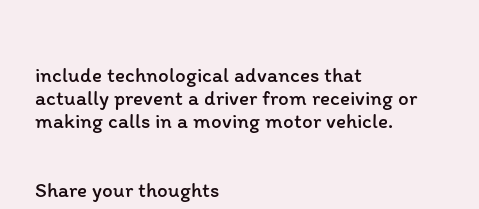include technological advances that actually prevent a driver from receiving or making calls in a moving motor vehicle.


Share your thoughts